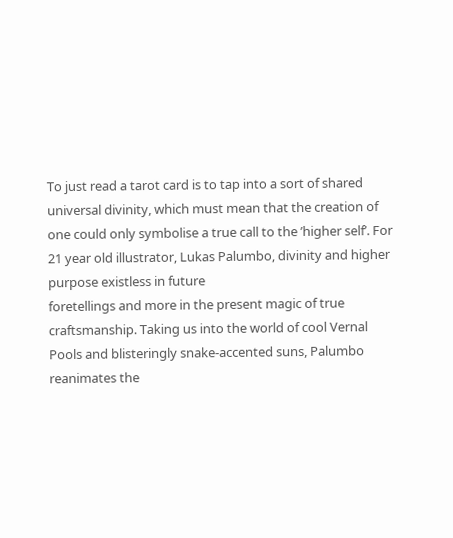To just read a tarot card is to tap into a sort of shared universal divinity, which must mean that the creation of one could only symbolise a true call to the ’higher self’. For 21 year old illustrator, Lukas Palumbo, divinity and higher purpose existless in future
foretellings and more in the present magic of true craftsmanship. Taking us into the world of cool Vernal Pools and blisteringly snake-accented suns, Palumbo reanimates the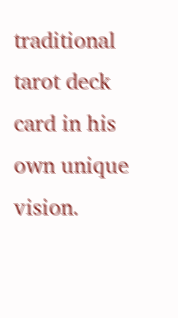traditional tarot deck card in his own unique vision.